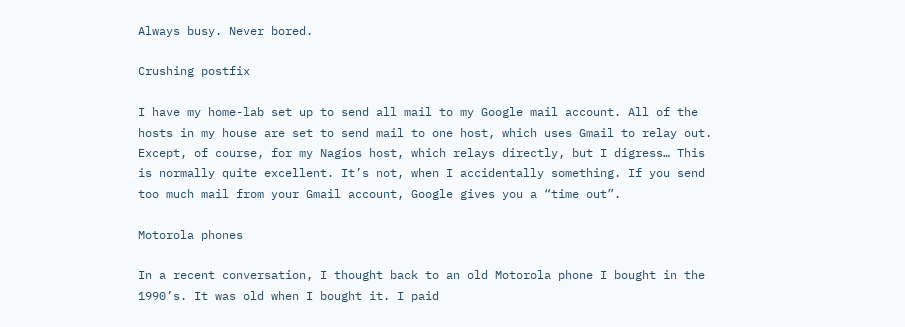Always busy. Never bored.

Crushing postfix

I have my home-lab set up to send all mail to my Google mail account. All of the hosts in my house are set to send mail to one host, which uses Gmail to relay out. Except, of course, for my Nagios host, which relays directly, but I digress… This is normally quite excellent. It’s not, when I accidentally something. If you send too much mail from your Gmail account, Google gives you a “time out”.

Motorola phones

In a recent conversation, I thought back to an old Motorola phone I bought in the 1990’s. It was old when I bought it. I paid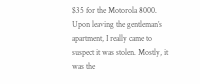$35 for the Motorola 8000. Upon leaving the gentleman’s apartment, I really came to suspect it was stolen. Mostly, it was the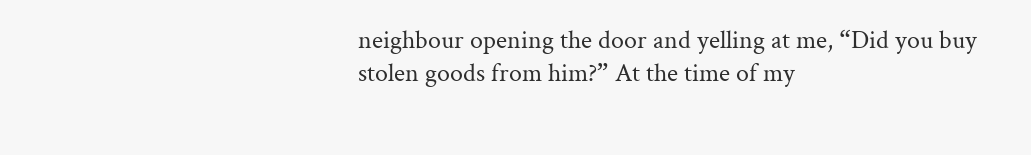neighbour opening the door and yelling at me, “Did you buy stolen goods from him?” At the time of my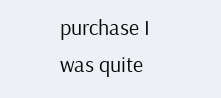purchase I was quite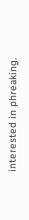interested in phreaking.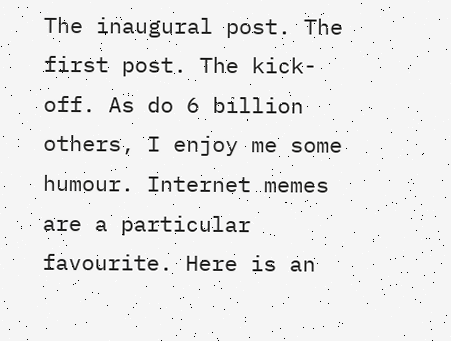The inaugural post. The first post. The kick-off. As do 6 billion others, I enjoy me some humour. Internet memes are a particular favourite. Here is an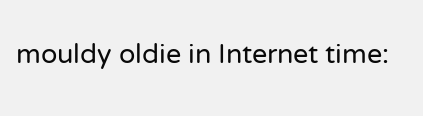mouldy oldie in Internet time: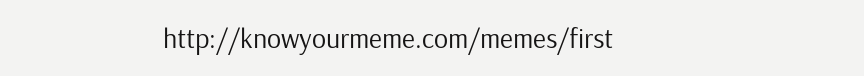http://knowyourmeme.com/memes/first